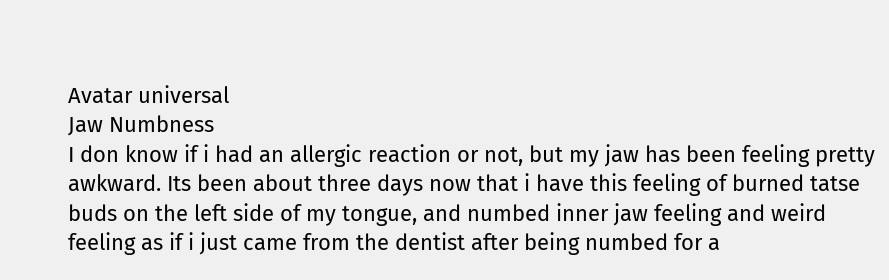Avatar universal
Jaw Numbness
I don know if i had an allergic reaction or not, but my jaw has been feeling pretty awkward. Its been about three days now that i have this feeling of burned tatse buds on the left side of my tongue, and numbed inner jaw feeling and weird feeling as if i just came from the dentist after being numbed for a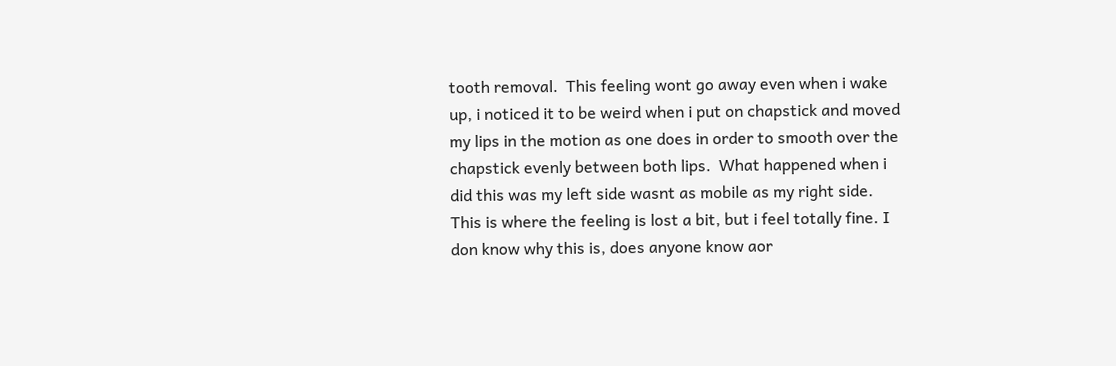tooth removal.  This feeling wont go away even when i wake up, i noticed it to be weird when i put on chapstick and moved my lips in the motion as one does in order to smooth over the chapstick evenly between both lips.  What happened when i did this was my left side wasnt as mobile as my right side. This is where the feeling is lost a bit, but i feel totally fine. I don know why this is, does anyone know aor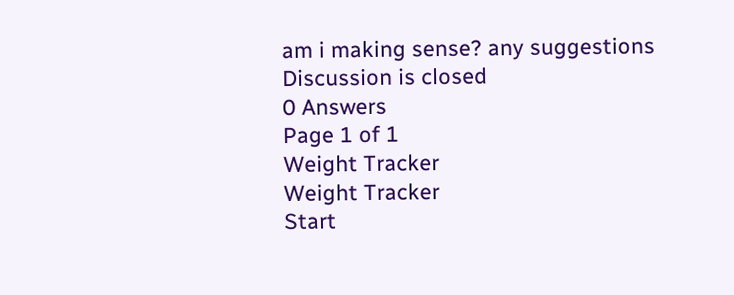am i making sense? any suggestions
Discussion is closed
0 Answers
Page 1 of 1
Weight Tracker
Weight Tracker
Start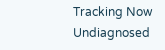Tracking Now
Undiagnosed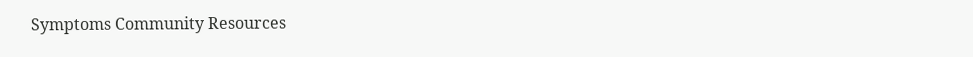Symptoms Community Resources